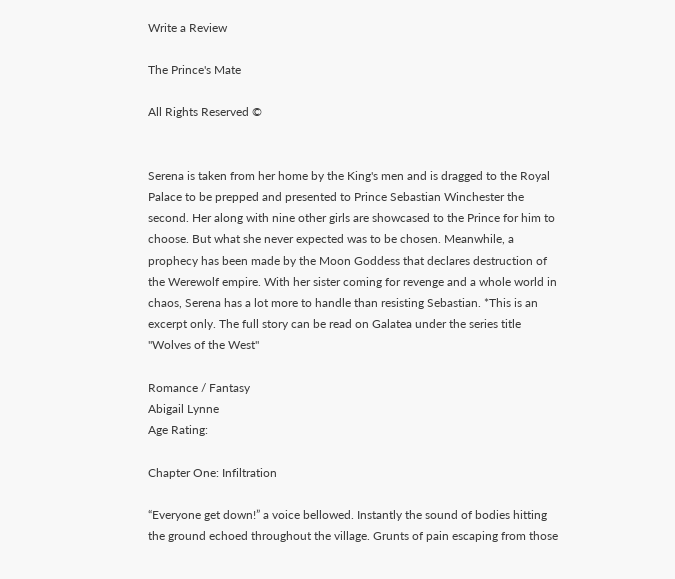Write a Review

The Prince's Mate

All Rights Reserved ©


Serena is taken from her home by the King's men and is dragged to the Royal Palace to be prepped and presented to Prince Sebastian Winchester the second. Her along with nine other girls are showcased to the Prince for him to choose. But what she never expected was to be chosen. Meanwhile, a prophecy has been made by the Moon Goddess that declares destruction of the Werewolf empire. With her sister coming for revenge and a whole world in chaos, Serena has a lot more to handle than resisting Sebastian. *This is an excerpt only. The full story can be read on Galatea under the series title "Wolves of the West"

Romance / Fantasy
Abigail Lynne
Age Rating:

Chapter One: Infiltration

“Everyone get down!” a voice bellowed. Instantly the sound of bodies hitting the ground echoed throughout the village. Grunts of pain escaping from those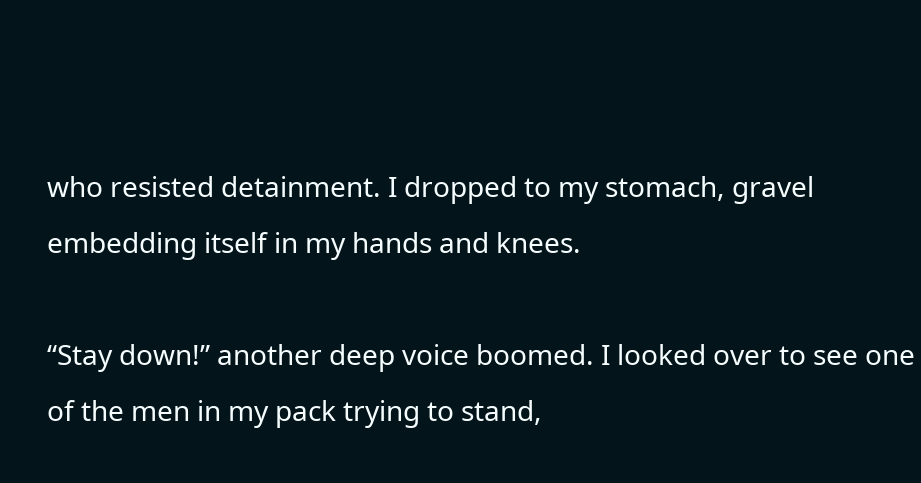who resisted detainment. I dropped to my stomach, gravel embedding itself in my hands and knees.

“Stay down!” another deep voice boomed. I looked over to see one of the men in my pack trying to stand,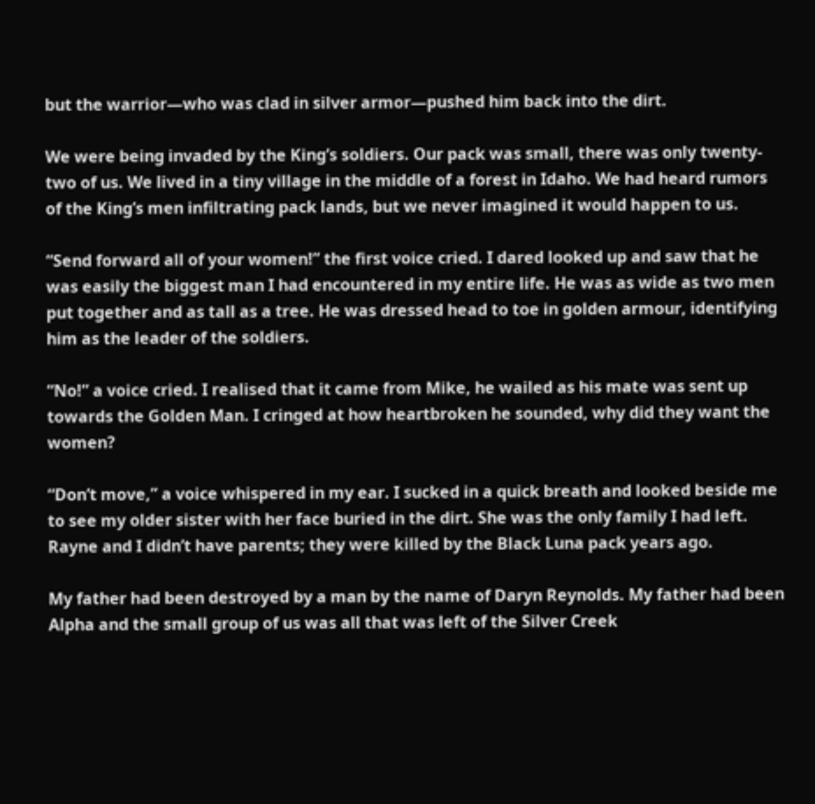but the warrior—who was clad in silver armor—pushed him back into the dirt.

We were being invaded by the King’s soldiers. Our pack was small, there was only twenty-two of us. We lived in a tiny village in the middle of a forest in Idaho. We had heard rumors of the King’s men infiltrating pack lands, but we never imagined it would happen to us.

“Send forward all of your women!” the first voice cried. I dared looked up and saw that he was easily the biggest man I had encountered in my entire life. He was as wide as two men put together and as tall as a tree. He was dressed head to toe in golden armour, identifying him as the leader of the soldiers.

“No!” a voice cried. I realised that it came from Mike, he wailed as his mate was sent up towards the Golden Man. I cringed at how heartbroken he sounded, why did they want the women?

“Don’t move,” a voice whispered in my ear. I sucked in a quick breath and looked beside me to see my older sister with her face buried in the dirt. She was the only family I had left. Rayne and I didn’t have parents; they were killed by the Black Luna pack years ago.

My father had been destroyed by a man by the name of Daryn Reynolds. My father had been Alpha and the small group of us was all that was left of the Silver Creek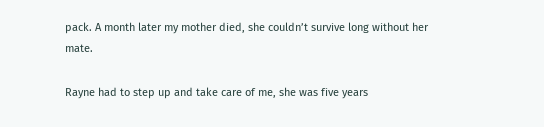pack. A month later my mother died, she couldn’t survive long without her mate.

Rayne had to step up and take care of me, she was five years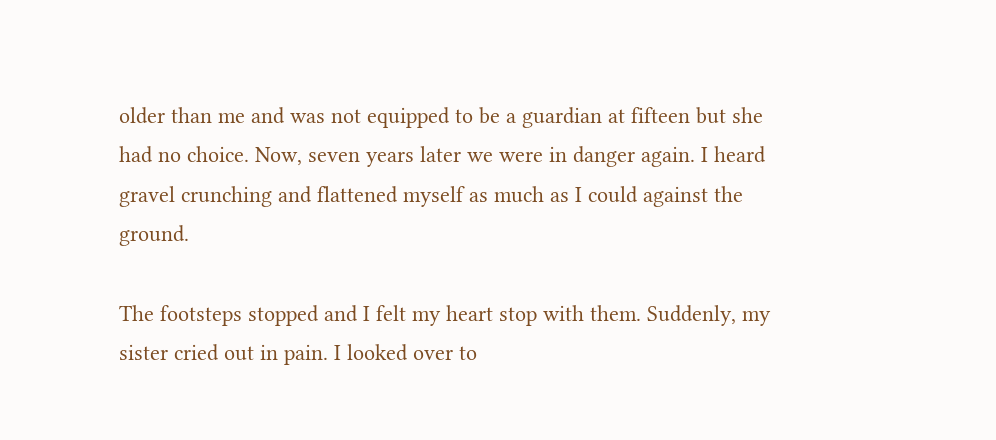older than me and was not equipped to be a guardian at fifteen but she had no choice. Now, seven years later we were in danger again. I heard gravel crunching and flattened myself as much as I could against the ground.

The footsteps stopped and I felt my heart stop with them. Suddenly, my sister cried out in pain. I looked over to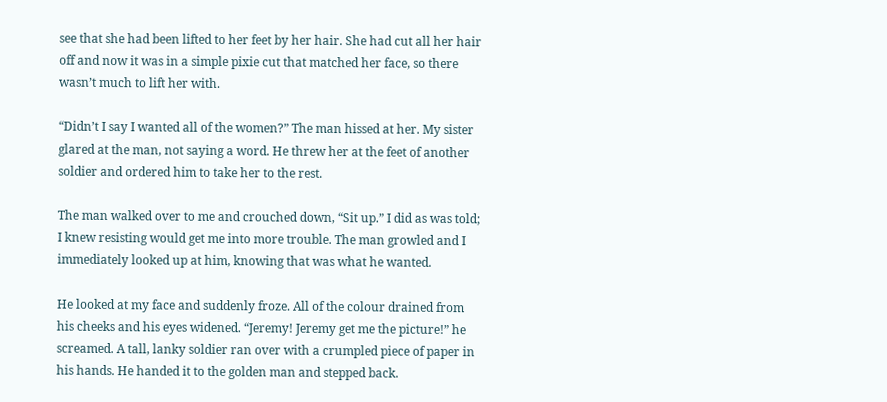see that she had been lifted to her feet by her hair. She had cut all her hair off and now it was in a simple pixie cut that matched her face, so there wasn’t much to lift her with.

“Didn’t I say I wanted all of the women?” The man hissed at her. My sister glared at the man, not saying a word. He threw her at the feet of another soldier and ordered him to take her to the rest.

The man walked over to me and crouched down, “Sit up.” I did as was told; I knew resisting would get me into more trouble. The man growled and I immediately looked up at him, knowing that was what he wanted.

He looked at my face and suddenly froze. All of the colour drained from his cheeks and his eyes widened. “Jeremy! Jeremy get me the picture!” he screamed. A tall, lanky soldier ran over with a crumpled piece of paper in his hands. He handed it to the golden man and stepped back.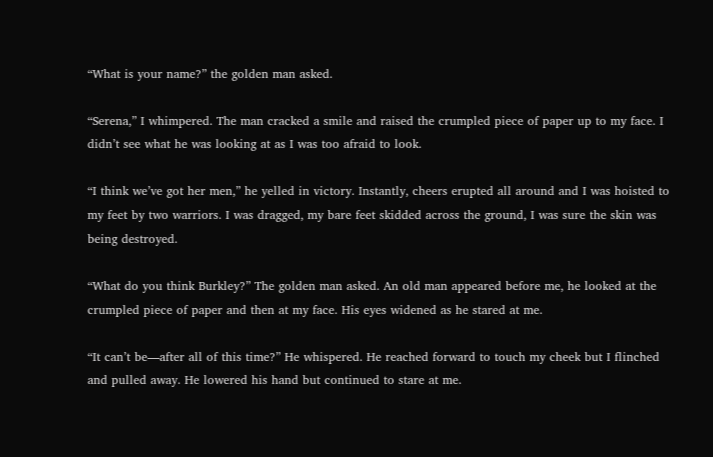“What is your name?” the golden man asked.

“Serena,” I whimpered. The man cracked a smile and raised the crumpled piece of paper up to my face. I didn’t see what he was looking at as I was too afraid to look.

“I think we’ve got her men,” he yelled in victory. Instantly, cheers erupted all around and I was hoisted to my feet by two warriors. I was dragged, my bare feet skidded across the ground, I was sure the skin was being destroyed.

“What do you think Burkley?” The golden man asked. An old man appeared before me, he looked at the crumpled piece of paper and then at my face. His eyes widened as he stared at me.

“It can’t be—after all of this time?” He whispered. He reached forward to touch my cheek but I flinched and pulled away. He lowered his hand but continued to stare at me.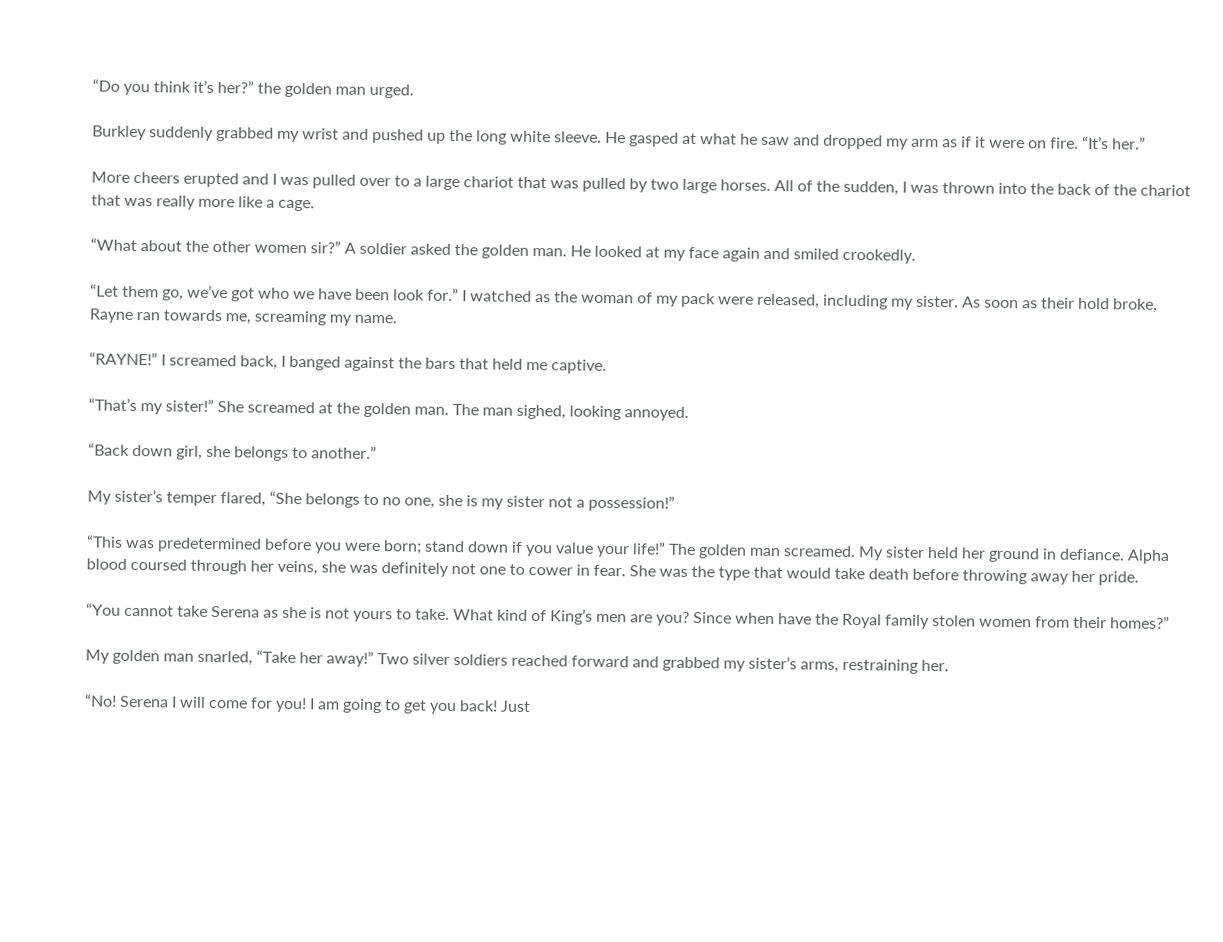“Do you think it’s her?” the golden man urged.

Burkley suddenly grabbed my wrist and pushed up the long white sleeve. He gasped at what he saw and dropped my arm as if it were on fire. “It’s her.”

More cheers erupted and I was pulled over to a large chariot that was pulled by two large horses. All of the sudden, I was thrown into the back of the chariot that was really more like a cage.

“What about the other women sir?” A soldier asked the golden man. He looked at my face again and smiled crookedly.

“Let them go, we’ve got who we have been look for.” I watched as the woman of my pack were released, including my sister. As soon as their hold broke, Rayne ran towards me, screaming my name.

“RAYNE!” I screamed back, I banged against the bars that held me captive.

“That’s my sister!” She screamed at the golden man. The man sighed, looking annoyed.

“Back down girl, she belongs to another.”

My sister’s temper flared, “She belongs to no one, she is my sister not a possession!”

“This was predetermined before you were born; stand down if you value your life!” The golden man screamed. My sister held her ground in defiance. Alpha blood coursed through her veins, she was definitely not one to cower in fear. She was the type that would take death before throwing away her pride.

“You cannot take Serena as she is not yours to take. What kind of King’s men are you? Since when have the Royal family stolen women from their homes?”

My golden man snarled, “Take her away!” Two silver soldiers reached forward and grabbed my sister’s arms, restraining her.

“No! Serena I will come for you! I am going to get you back! Just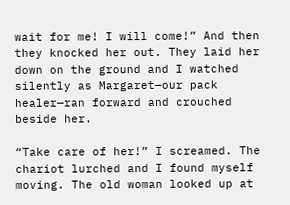wait for me! I will come!” And then they knocked her out. They laid her down on the ground and I watched silently as Margaret—our pack healer—ran forward and crouched beside her.

“Take care of her!” I screamed. The chariot lurched and I found myself moving. The old woman looked up at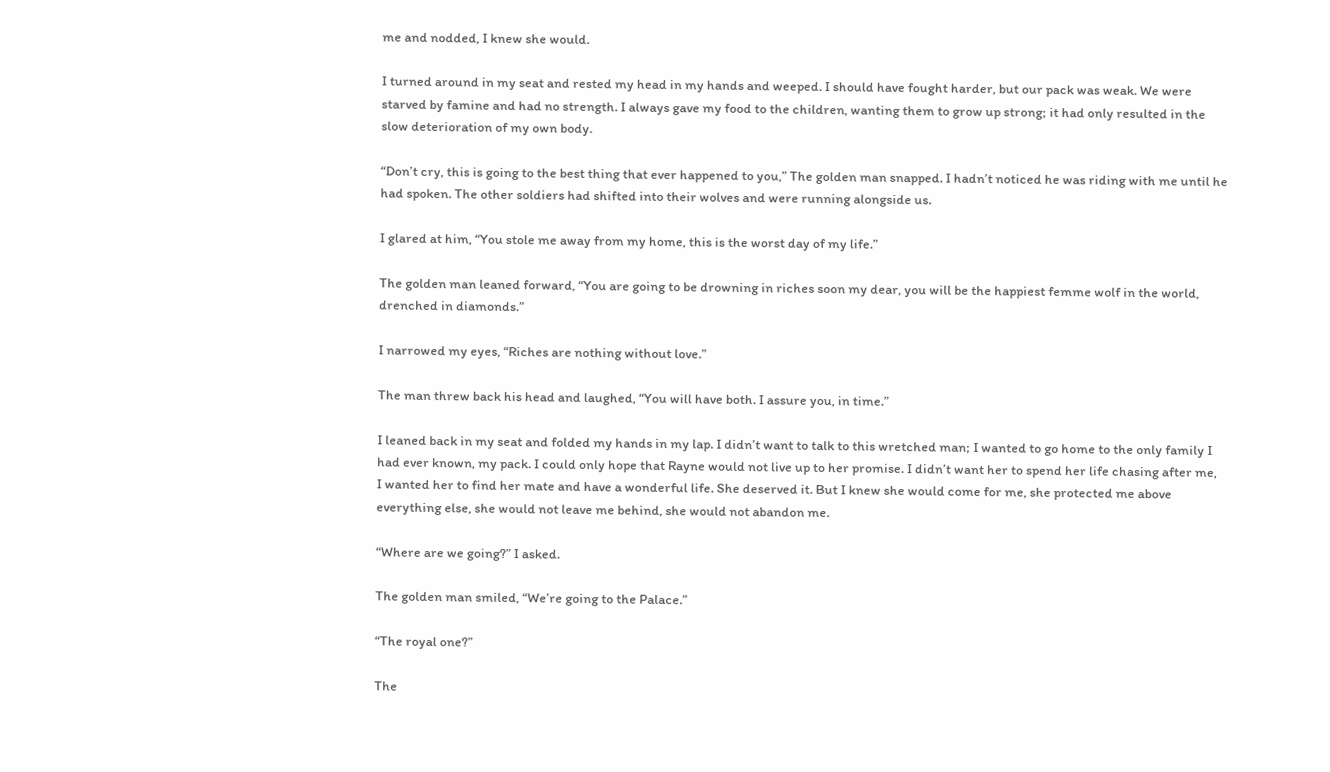me and nodded, I knew she would.

I turned around in my seat and rested my head in my hands and weeped. I should have fought harder, but our pack was weak. We were starved by famine and had no strength. I always gave my food to the children, wanting them to grow up strong; it had only resulted in the slow deterioration of my own body.

“Don’t cry, this is going to the best thing that ever happened to you,” The golden man snapped. I hadn’t noticed he was riding with me until he had spoken. The other soldiers had shifted into their wolves and were running alongside us.

I glared at him, “You stole me away from my home, this is the worst day of my life.”

The golden man leaned forward, “You are going to be drowning in riches soon my dear, you will be the happiest femme wolf in the world, drenched in diamonds.”

I narrowed my eyes, “Riches are nothing without love.”

The man threw back his head and laughed, “You will have both. I assure you, in time.”

I leaned back in my seat and folded my hands in my lap. I didn’t want to talk to this wretched man; I wanted to go home to the only family I had ever known, my pack. I could only hope that Rayne would not live up to her promise. I didn’t want her to spend her life chasing after me, I wanted her to find her mate and have a wonderful life. She deserved it. But I knew she would come for me, she protected me above everything else, she would not leave me behind, she would not abandon me.

“Where are we going?” I asked.

The golden man smiled, “We’re going to the Palace.”

“The royal one?”

The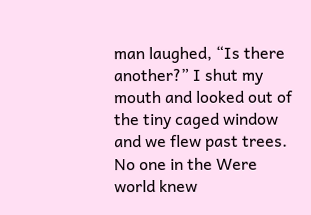man laughed, “Is there another?” I shut my mouth and looked out of the tiny caged window and we flew past trees. No one in the Were world knew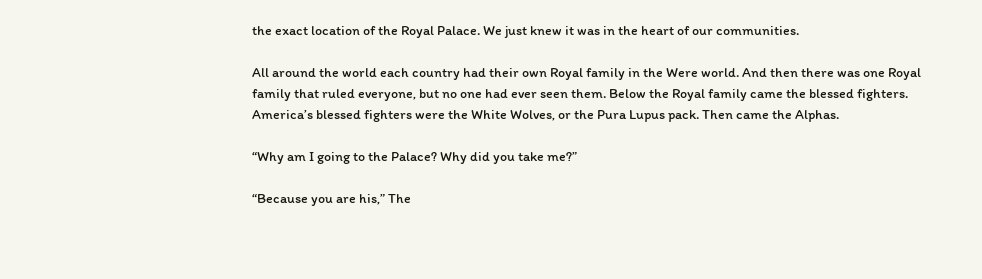the exact location of the Royal Palace. We just knew it was in the heart of our communities.

All around the world each country had their own Royal family in the Were world. And then there was one Royal family that ruled everyone, but no one had ever seen them. Below the Royal family came the blessed fighters. America’s blessed fighters were the White Wolves, or the Pura Lupus pack. Then came the Alphas.

“Why am I going to the Palace? Why did you take me?”

“Because you are his,” The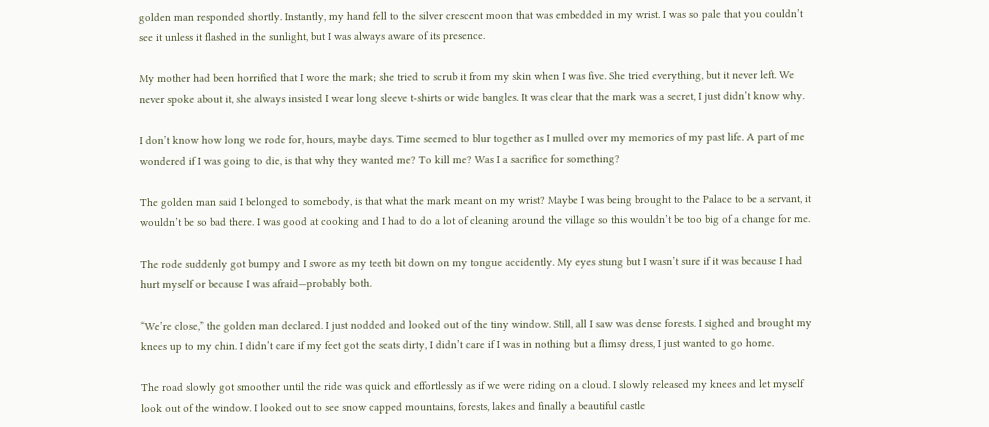golden man responded shortly. Instantly, my hand fell to the silver crescent moon that was embedded in my wrist. I was so pale that you couldn’t see it unless it flashed in the sunlight, but I was always aware of its presence.

My mother had been horrified that I wore the mark; she tried to scrub it from my skin when I was five. She tried everything, but it never left. We never spoke about it, she always insisted I wear long sleeve t-shirts or wide bangles. It was clear that the mark was a secret, I just didn’t know why.

I don’t know how long we rode for, hours, maybe days. Time seemed to blur together as I mulled over my memories of my past life. A part of me wondered if I was going to die, is that why they wanted me? To kill me? Was I a sacrifice for something?

The golden man said I belonged to somebody, is that what the mark meant on my wrist? Maybe I was being brought to the Palace to be a servant, it wouldn’t be so bad there. I was good at cooking and I had to do a lot of cleaning around the village so this wouldn’t be too big of a change for me.

The rode suddenly got bumpy and I swore as my teeth bit down on my tongue accidently. My eyes stung but I wasn’t sure if it was because I had hurt myself or because I was afraid—probably both.

“We’re close,” the golden man declared. I just nodded and looked out of the tiny window. Still, all I saw was dense forests. I sighed and brought my knees up to my chin. I didn’t care if my feet got the seats dirty, I didn’t care if I was in nothing but a flimsy dress, I just wanted to go home.

The road slowly got smoother until the ride was quick and effortlessly as if we were riding on a cloud. I slowly released my knees and let myself look out of the window. I looked out to see snow capped mountains, forests, lakes and finally a beautiful castle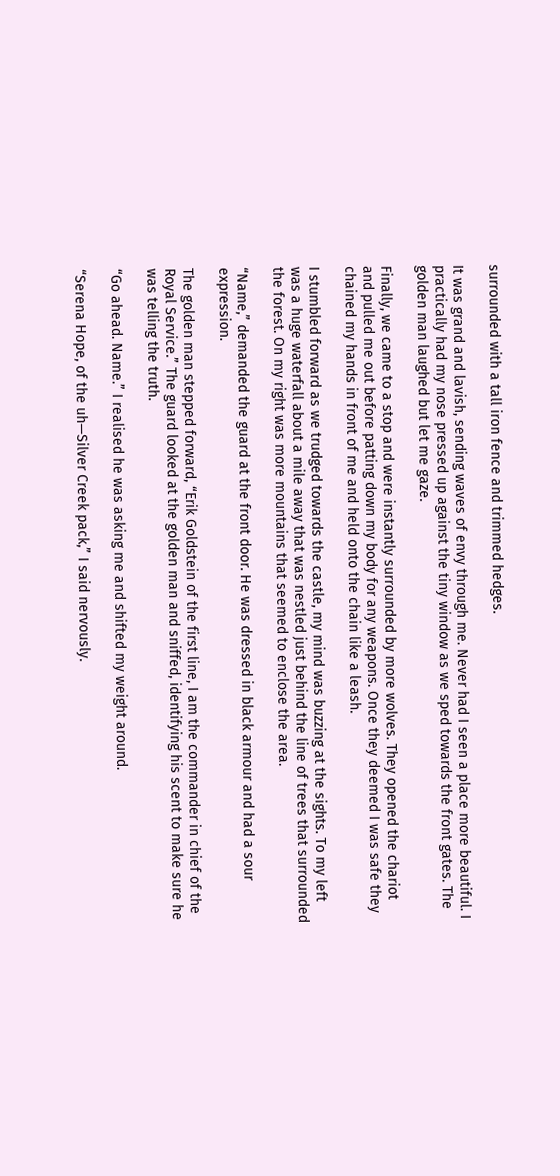surrounded with a tall iron fence and trimmed hedges.

It was grand and lavish, sending waves of envy through me. Never had I seen a place more beautiful. I practically had my nose pressed up against the tiny window as we sped towards the front gates. The golden man laughed but let me gaze.

Finally, we came to a stop and were instantly surrounded by more wolves. They opened the chariot and pulled me out before patting down my body for any weapons. Once they deemed I was safe they chained my hands in front of me and held onto the chain like a leash.

I stumbled forward as we trudged towards the castle, my mind was buzzing at the sights. To my left was a huge waterfall about a mile away that was nestled just behind the line of trees that surrounded the forest. On my right was more mountains that seemed to enclose the area.

“Name,” demanded the guard at the front door. He was dressed in black armour and had a sour expression.

The golden man stepped forward, “Erik Goldstein of the first line, I am the commander in chief of the Royal Service.” The guard looked at the golden man and sniffed, identifying his scent to make sure he was telling the truth.

“Go ahead. Name.” I realised he was asking me and shifted my weight around.

“Serena Hope, of the uh—Silver Creek pack,” I said nervously.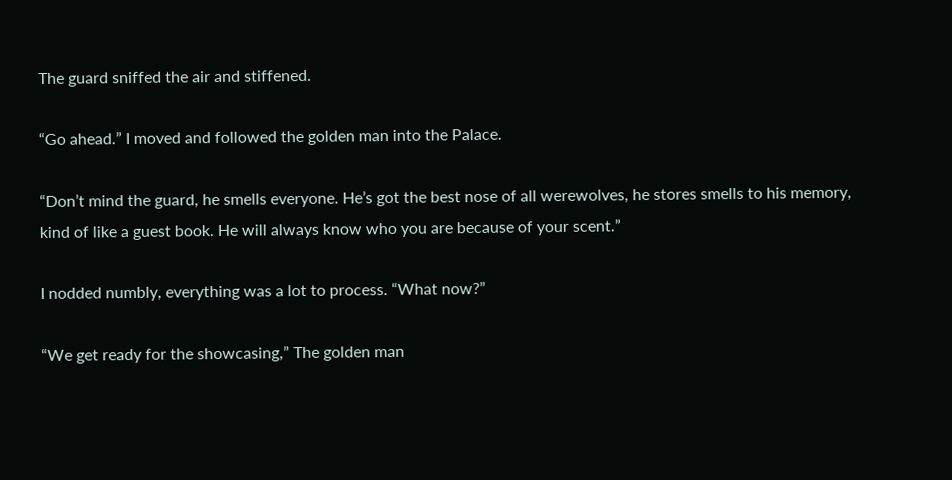The guard sniffed the air and stiffened.

“Go ahead.” I moved and followed the golden man into the Palace.

“Don’t mind the guard, he smells everyone. He’s got the best nose of all werewolves, he stores smells to his memory, kind of like a guest book. He will always know who you are because of your scent.”

I nodded numbly, everything was a lot to process. “What now?”

“We get ready for the showcasing,” The golden man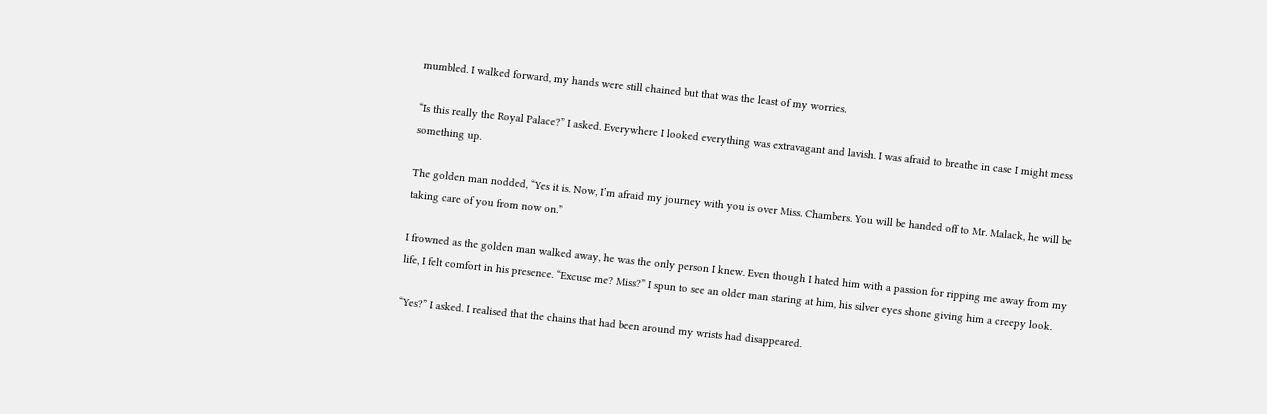mumbled. I walked forward, my hands were still chained but that was the least of my worries.

“Is this really the Royal Palace?” I asked. Everywhere I looked everything was extravagant and lavish. I was afraid to breathe in case I might mess something up.

The golden man nodded, “Yes it is. Now, I’m afraid my journey with you is over Miss. Chambers. You will be handed off to Mr. Malack, he will be taking care of you from now on.”

I frowned as the golden man walked away, he was the only person I knew. Even though I hated him with a passion for ripping me away from my life, I felt comfort in his presence. “Excuse me? Miss?” I spun to see an older man staring at him, his silver eyes shone giving him a creepy look.

“Yes?” I asked. I realised that the chains that had been around my wrists had disappeared.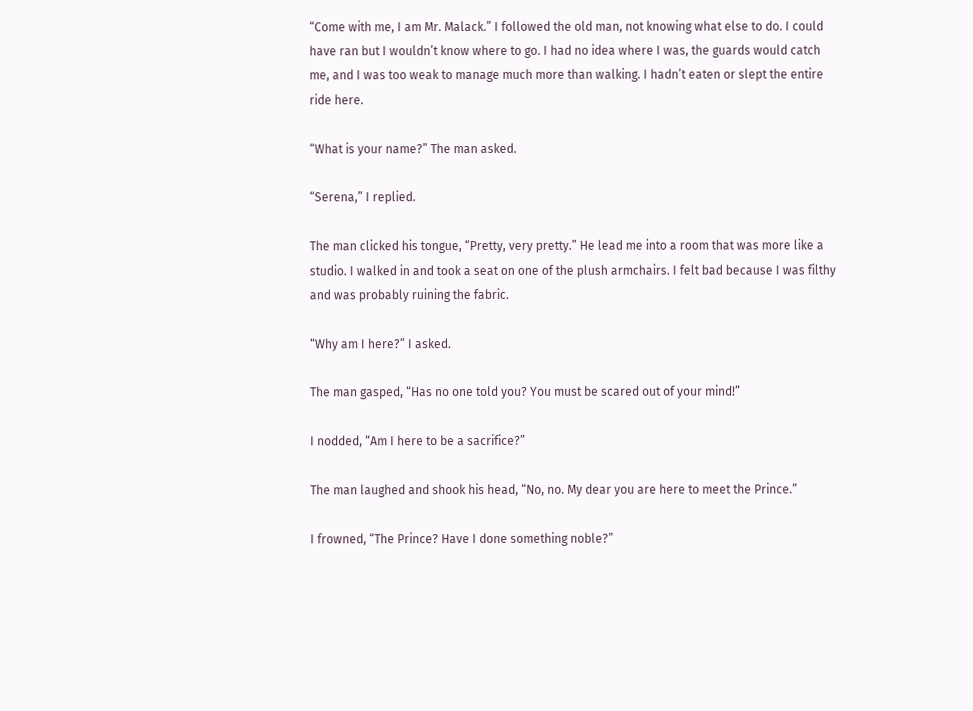“Come with me, I am Mr. Malack.” I followed the old man, not knowing what else to do. I could have ran but I wouldn’t know where to go. I had no idea where I was, the guards would catch me, and I was too weak to manage much more than walking. I hadn’t eaten or slept the entire ride here.

“What is your name?” The man asked.

“Serena,” I replied.

The man clicked his tongue, “Pretty, very pretty.” He lead me into a room that was more like a studio. I walked in and took a seat on one of the plush armchairs. I felt bad because I was filthy and was probably ruining the fabric.

“Why am I here?” I asked.

The man gasped, “Has no one told you? You must be scared out of your mind!”

I nodded, “Am I here to be a sacrifice?”

The man laughed and shook his head, “No, no. My dear you are here to meet the Prince.”

I frowned, “The Prince? Have I done something noble?”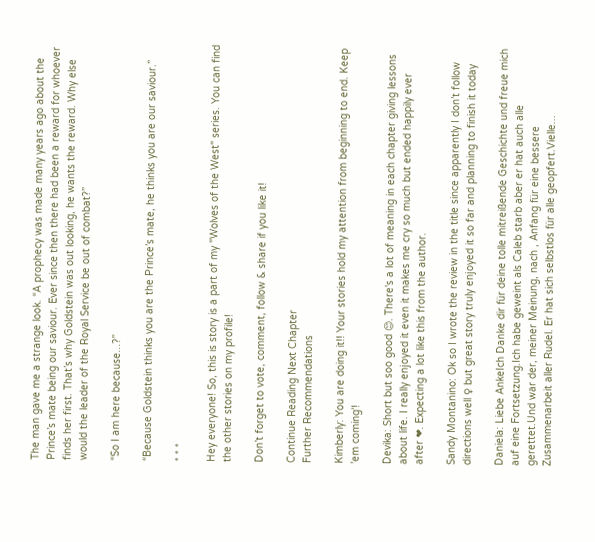The man gave me a strange look. “A prophecy was made many years ago about the Prince’s mate being our saviour. Ever since then there had been a reward for whoever finds her first. That’s why Goldstein was out looking, he wants the reward. Why else would the leader of the Royal Service be out of combat?”

“So I am here because...?”

“Because Goldstein thinks you are the Prince’s mate, he thinks you are our saviour.”

* * *

Hey everyone! So, this is story is a part of my "Wolves of the West" series. You can find the other stories on my profile!

Don’t forget to vote, comment, follow & share if you like it!

Continue Reading Next Chapter
Further Recommendations

Kimberly: You are doing it!! Your stories hold my attention from beginning to end. Keep 'em coming'!

Devika: Short but soo good 😊. There's a lot of meaning in each chapter giving lessons about life. I really enjoyed it even it makes me cry so much but ended happily ever after ❤. Expecting a lot like this from the author.

Sandy Montanino: Ok so I wrote the review in the title since apparently I don’t follow directions well ♀ but great story truly enjoyed it so far and planning to finish it today

Daniela: Liebe AnkeIch Danke dir für deine tolle mitreißende Geschichte und freue mich auf eine Fortsetzung.Ich habe geweint als Caleb starb aber er hat auch alle gerettet.Und war der, meiner Meinung, nach , Anfang für eine bessere Zusammenarbeit aller Rudel. Er hat sich selbstlos für alle geopfert.Vielle...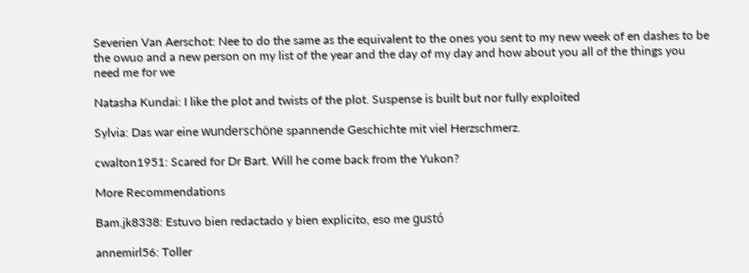Severien Van Aerschot: Nee to do the same as the equivalent to the ones you sent to my new week of en dashes to be the owuo and a new person on my list of the year and the day of my day and how about you all of the things you need me for we

Natasha Kundai: I like the plot and twists of the plot. Suspense is built but nor fully exploited

Sylvia: Das war eine wunderschöne spannende Geschichte mit viel Herzschmerz.

cwalton1951: Scared for Dr Bart. Will he come back from the Yukon?

More Recommendations

Bam.jk8338: Estuvo bien redactado y bien explicito, eso me gustó

annemirl56: Toller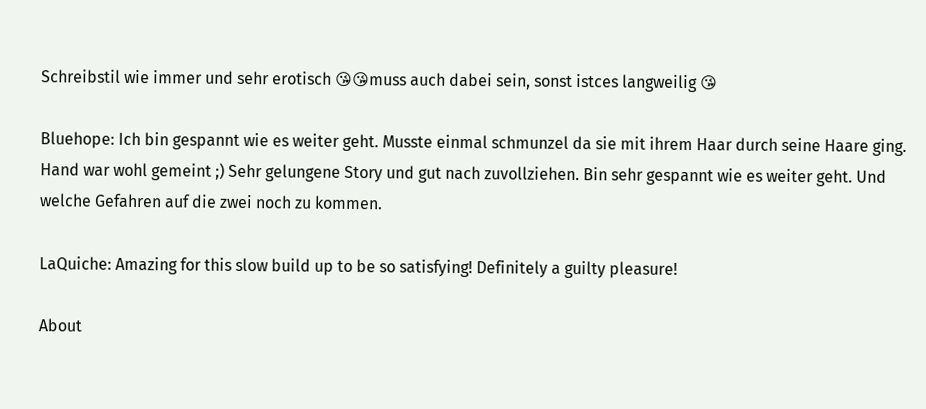Schreibstil wie immer und sehr erotisch 😘😘muss auch dabei sein, sonst istces langweilig 😘

Bluehope: Ich bin gespannt wie es weiter geht. Musste einmal schmunzel da sie mit ihrem Haar durch seine Haare ging. Hand war wohl gemeint ;) Sehr gelungene Story und gut nach zuvollziehen. Bin sehr gespannt wie es weiter geht. Und welche Gefahren auf die zwei noch zu kommen.

LaQuiche: Amazing for this slow build up to be so satisfying! Definitely a guilty pleasure!

About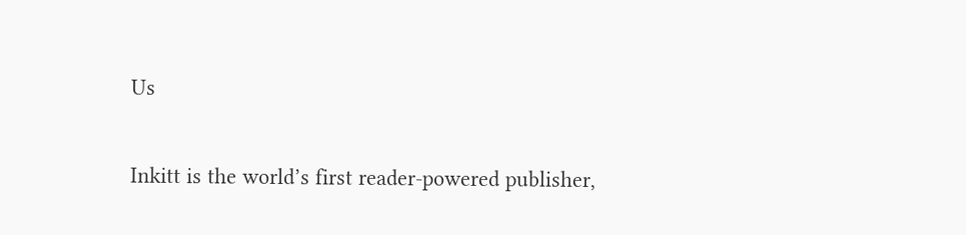Us

Inkitt is the world’s first reader-powered publisher,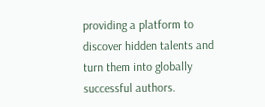providing a platform to discover hidden talents and turn them into globally successful authors.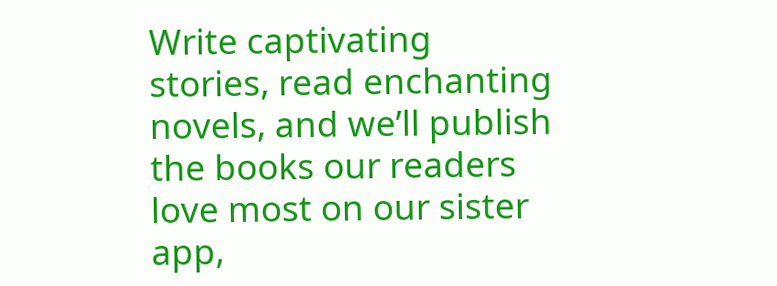Write captivating stories, read enchanting novels, and we’ll publish the books our readers love most on our sister app,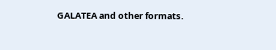GALATEA and other formats.